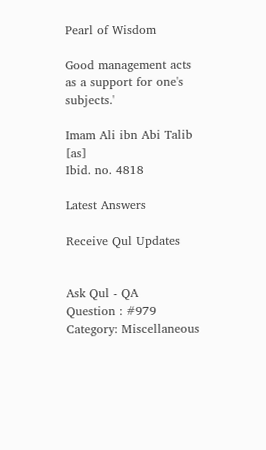Pearl of Wisdom

Good management acts as a support for one's subjects.'

Imam Ali ibn Abi Talib [as]
Ibid. no. 4818

Latest Answers

Receive Qul Updates


Ask Qul - QA
Question : #979 Category: Miscellaneous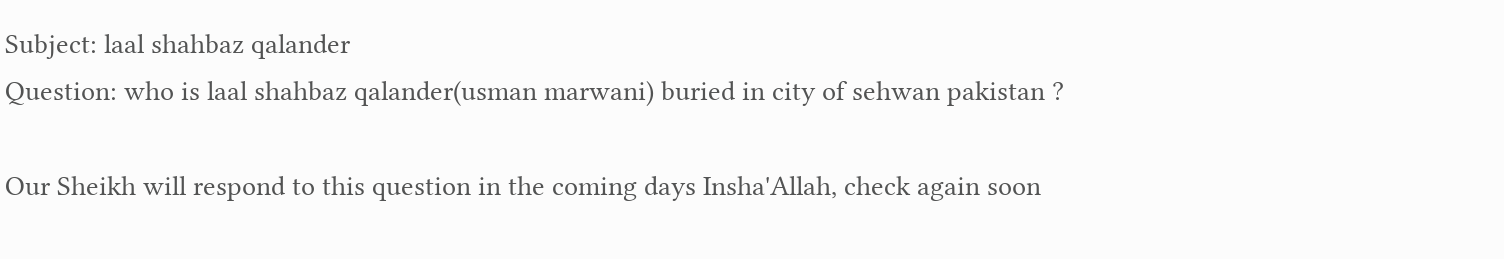Subject: laal shahbaz qalander
Question: who is laal shahbaz qalander(usman marwani) buried in city of sehwan pakistan ?

Our Sheikh will respond to this question in the coming days Insha'Allah, check again soon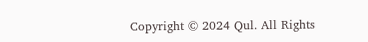Copyright © 2024 Qul. All Rights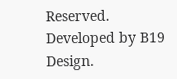Reserved.
Developed by B19 Design.